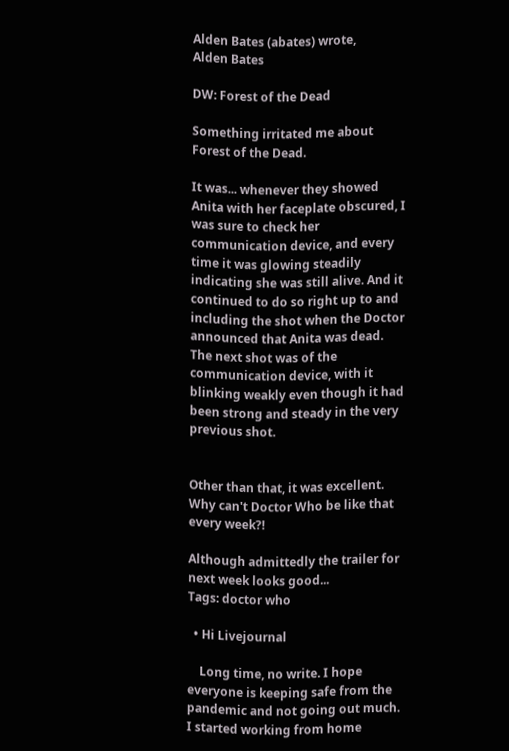Alden Bates (abates) wrote,
Alden Bates

DW: Forest of the Dead

Something irritated me about Forest of the Dead.

It was... whenever they showed Anita with her faceplate obscured, I was sure to check her communication device, and every time it was glowing steadily indicating she was still alive. And it continued to do so right up to and including the shot when the Doctor announced that Anita was dead. The next shot was of the communication device, with it blinking weakly even though it had been strong and steady in the very previous shot.


Other than that, it was excellent. Why can't Doctor Who be like that every week?!

Although admittedly the trailer for next week looks good...
Tags: doctor who

  • Hi Livejournal

    Long time, no write. I hope everyone is keeping safe from the pandemic and not going out much. I started working from home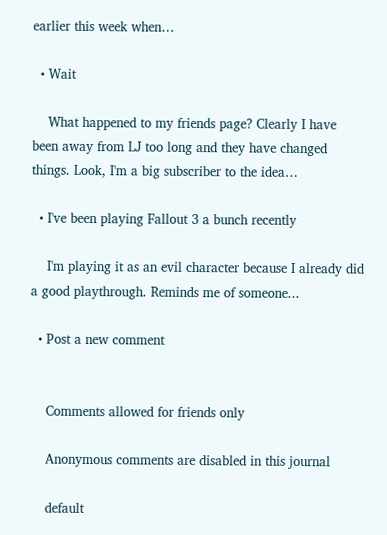earlier this week when…

  • Wait

    What happened to my friends page? Clearly I have been away from LJ too long and they have changed things. Look, I'm a big subscriber to the idea…

  • I've been playing Fallout 3 a bunch recently

    I'm playing it as an evil character because I already did a good playthrough. Reminds me of someone...

  • Post a new comment


    Comments allowed for friends only

    Anonymous comments are disabled in this journal

    default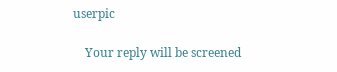userpic

    Your reply will be screened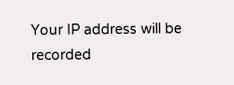Your IP address will be recorded